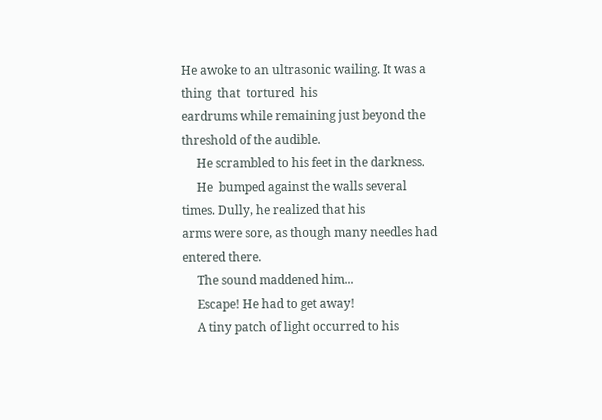He awoke to an ultrasonic wailing. It was a  thing  that  tortured  his
eardrums while remaining just beyond the threshold of the audible.
     He scrambled to his feet in the darkness.
     He  bumped against the walls several times. Dully, he realized that his
arms were sore, as though many needles had entered there.
     The sound maddened him...
     Escape! He had to get away!
     A tiny patch of light occurred to his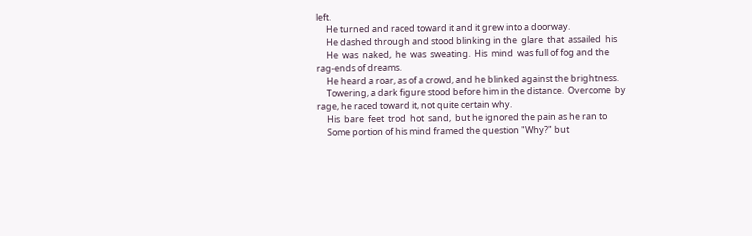left.
     He turned and raced toward it and it grew into a doorway.
     He dashed through and stood blinking in the  glare  that  assailed  his
     He  was  naked,  he  was  sweating.  His  mind  was full of fog and the
rag-ends of dreams.
     He heard a roar, as of a crowd, and he blinked against the brightness.
     Towering, a dark figure stood before him in the distance.  Overcome  by
rage, he raced toward it, not quite certain why.
     His  bare  feet  trod  hot  sand,  but he ignored the pain as he ran to
     Some portion of his mind framed the question "Why?" but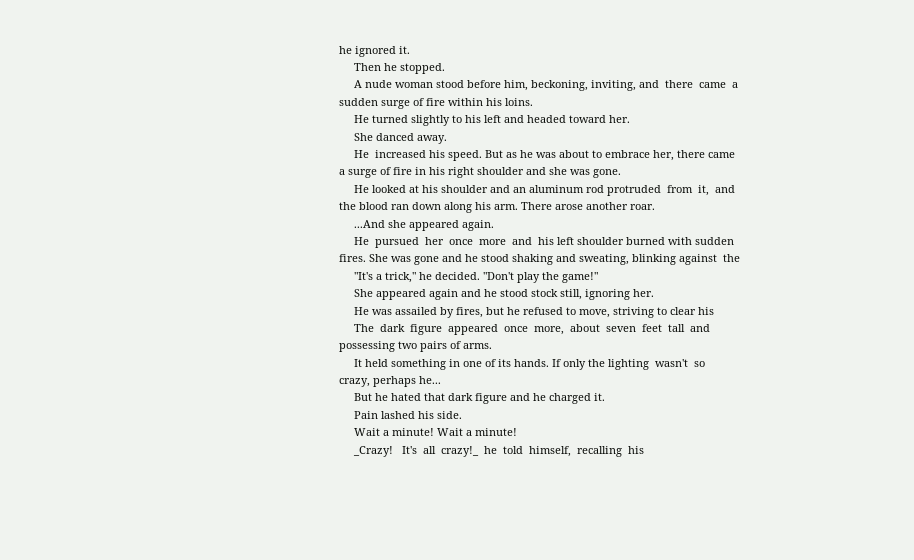he ignored it.
     Then he stopped.
     A nude woman stood before him, beckoning, inviting, and  there  came  a
sudden surge of fire within his loins.
     He turned slightly to his left and headed toward her.
     She danced away.
     He  increased his speed. But as he was about to embrace her, there came
a surge of fire in his right shoulder and she was gone.
     He looked at his shoulder and an aluminum rod protruded  from  it,  and
the blood ran down along his arm. There arose another roar.
     ...And she appeared again.
     He  pursued  her  once  more  and  his left shoulder burned with sudden
fires. She was gone and he stood shaking and sweating, blinking against  the
     "It's a trick," he decided. "Don't play the game!"
     She appeared again and he stood stock still, ignoring her.
     He was assailed by fires, but he refused to move, striving to clear his
     The  dark  figure  appeared  once  more,  about  seven  feet  tall  and
possessing two pairs of arms.
     It held something in one of its hands. If only the lighting  wasn't  so
crazy, perhaps he...
     But he hated that dark figure and he charged it.
     Pain lashed his side.
     Wait a minute! Wait a minute!
     _Crazy!   It's  all  crazy!_  he  told  himself,  recalling  his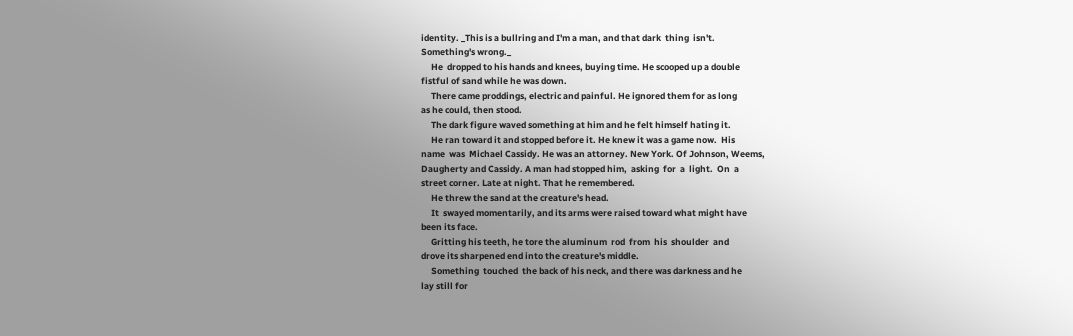identity. _This is a bullring and I'm a man, and that dark  thing  isn't.
Something's wrong._
     He  dropped to his hands and knees, buying time. He scooped up a double
fistful of sand while he was down.
     There came proddings, electric and painful. He ignored them for as long
as he could, then stood.
     The dark figure waved something at him and he felt himself hating it.
     He ran toward it and stopped before it. He knew it was a game now.  His
name  was  Michael Cassidy. He was an attorney. New York. Of Johnson, Weems,
Daugherty and Cassidy. A man had stopped him,  asking  for  a  light.  On  a
street corner. Late at night. That he remembered.
     He threw the sand at the creature's head.
     It  swayed momentarily, and its arms were raised toward what might have
been its face.
     Gritting his teeth, he tore the aluminum  rod  from  his  shoulder  and
drove its sharpened end into the creature's middle.
     Something  touched  the back of his neck, and there was darkness and he
lay still for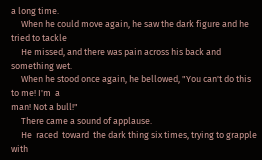a long time.
     When he could move again, he saw the dark figure and he tried to tackle
     He missed, and there was pain across his back and something wet.
     When he stood once again, he bellowed, "You can't do this to me! I'm  a
man! Not a bull!"
     There came a sound of applause.
     He  raced  toward  the dark thing six times, trying to grapple with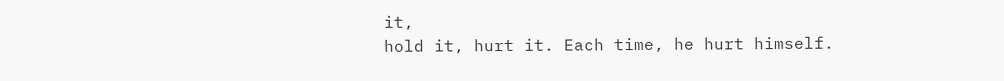it,
hold it, hurt it. Each time, he hurt himself.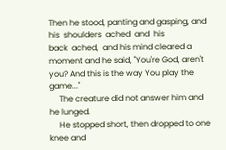Then he stood, panting and gasping, and his  shoulders  ached  and  his
back  ached,  and his mind cleared a moment and he said, "You're God, aren't
you? And this is the way You play the game..."
     The creature did not answer him and he lunged.
     He stopped short, then dropped to one knee and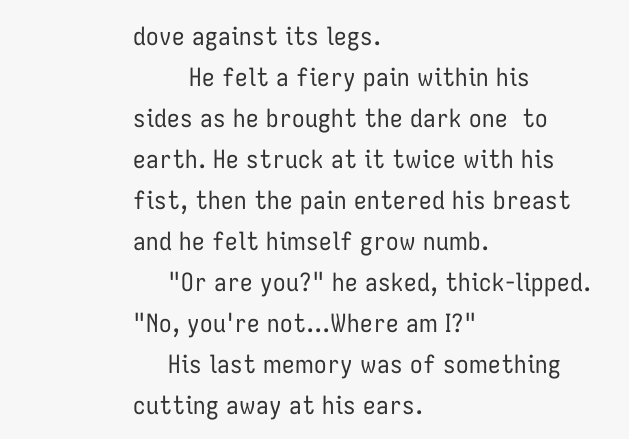dove against its legs.
        He felt a fiery pain within his sides as he brought the dark one  to
earth. He struck at it twice with his fist, then the pain entered his breast
and he felt himself grow numb.
     "Or are you?" he asked, thick-lipped. "No, you're not...Where am I?"
     His last memory was of something cutting away at his ears.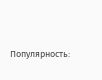Популярность: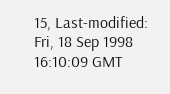15, Last-modified: Fri, 18 Sep 1998 16:10:09 GMT